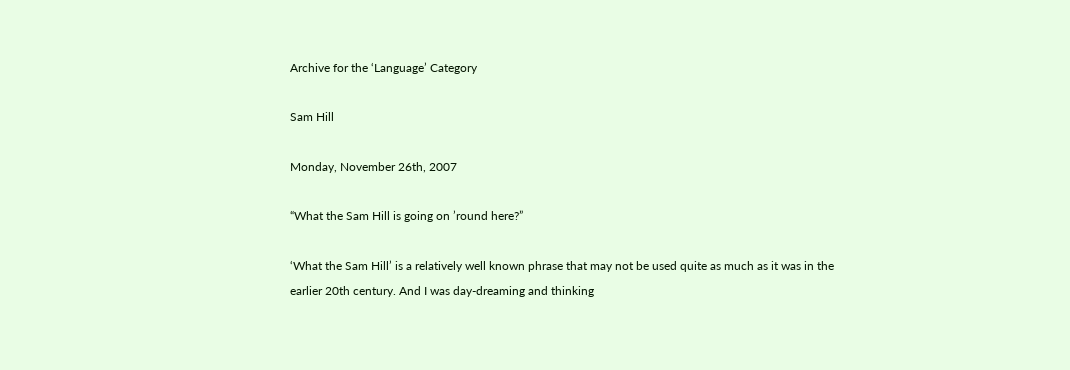Archive for the ‘Language’ Category

Sam Hill

Monday, November 26th, 2007

“What the Sam Hill is going on ’round here?”

‘What the Sam Hill’ is a relatively well known phrase that may not be used quite as much as it was in the earlier 20th century. And I was day-dreaming and thinking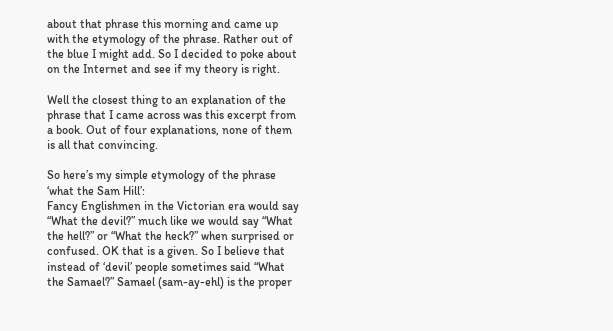about that phrase this morning and came up with the etymology of the phrase. Rather out of the blue I might add. So I decided to poke about on the Internet and see if my theory is right.

Well the closest thing to an explanation of the phrase that I came across was this excerpt from a book. Out of four explanations, none of them is all that convincing.

So here’s my simple etymology of the phrase ‘what the Sam Hill’:
Fancy Englishmen in the Victorian era would say “What the devil?” much like we would say “What the hell?” or “What the heck?” when surprised or confused. OK that is a given. So I believe that instead of ‘devil’ people sometimes said “What the Samael?” Samael (sam-ay-ehl) is the proper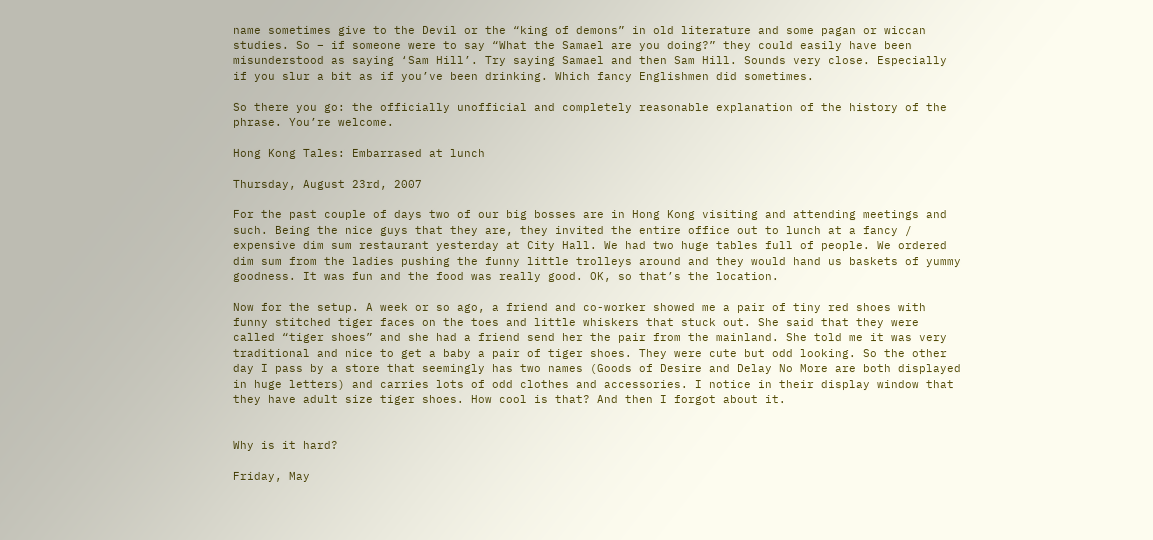name sometimes give to the Devil or the “king of demons” in old literature and some pagan or wiccan studies. So – if someone were to say “What the Samael are you doing?” they could easily have been misunderstood as saying ‘Sam Hill’. Try saying Samael and then Sam Hill. Sounds very close. Especially if you slur a bit as if you’ve been drinking. Which fancy Englishmen did sometimes.

So there you go: the officially unofficial and completely reasonable explanation of the history of the phrase. You’re welcome.

Hong Kong Tales: Embarrased at lunch

Thursday, August 23rd, 2007

For the past couple of days two of our big bosses are in Hong Kong visiting and attending meetings and such. Being the nice guys that they are, they invited the entire office out to lunch at a fancy / expensive dim sum restaurant yesterday at City Hall. We had two huge tables full of people. We ordered dim sum from the ladies pushing the funny little trolleys around and they would hand us baskets of yummy goodness. It was fun and the food was really good. OK, so that’s the location.

Now for the setup. A week or so ago, a friend and co-worker showed me a pair of tiny red shoes with funny stitched tiger faces on the toes and little whiskers that stuck out. She said that they were called “tiger shoes” and she had a friend send her the pair from the mainland. She told me it was very traditional and nice to get a baby a pair of tiger shoes. They were cute but odd looking. So the other day I pass by a store that seemingly has two names (Goods of Desire and Delay No More are both displayed in huge letters) and carries lots of odd clothes and accessories. I notice in their display window that they have adult size tiger shoes. How cool is that? And then I forgot about it.


Why is it hard?

Friday, May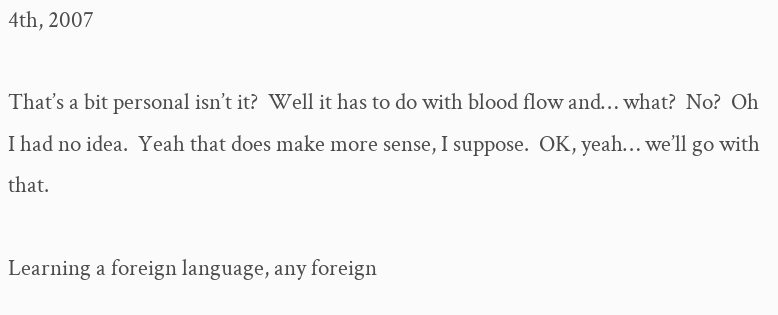4th, 2007

That’s a bit personal isn’t it?  Well it has to do with blood flow and… what?  No?  Oh I had no idea.  Yeah that does make more sense, I suppose.  OK, yeah… we’ll go with that.

Learning a foreign language, any foreign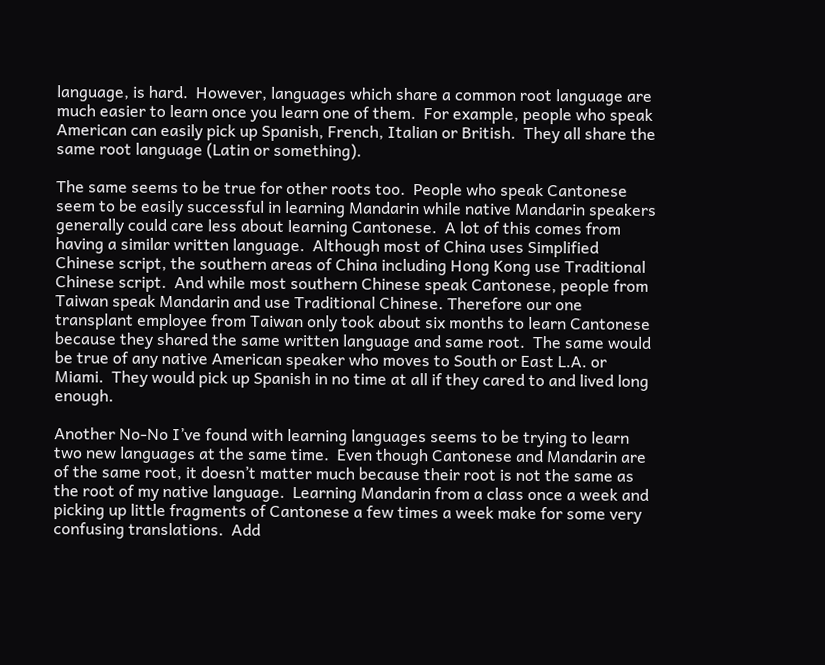language, is hard.  However, languages which share a common root language are much easier to learn once you learn one of them.  For example, people who speak American can easily pick up Spanish, French, Italian or British.  They all share the same root language (Latin or something).

The same seems to be true for other roots too.  People who speak Cantonese seem to be easily successful in learning Mandarin while native Mandarin speakers generally could care less about learning Cantonese.  A lot of this comes from having a similar written language.  Although most of China uses Simplified Chinese script, the southern areas of China including Hong Kong use Traditional Chinese script.  And while most southern Chinese speak Cantonese, people from Taiwan speak Mandarin and use Traditional Chinese. Therefore our one transplant employee from Taiwan only took about six months to learn Cantonese because they shared the same written language and same root.  The same would be true of any native American speaker who moves to South or East L.A. or Miami.  They would pick up Spanish in no time at all if they cared to and lived long enough.

Another No-No I’ve found with learning languages seems to be trying to learn two new languages at the same time.  Even though Cantonese and Mandarin are of the same root, it doesn’t matter much because their root is not the same as the root of my native language.  Learning Mandarin from a class once a week and picking up little fragments of Cantonese a few times a week make for some very confusing translations.  Add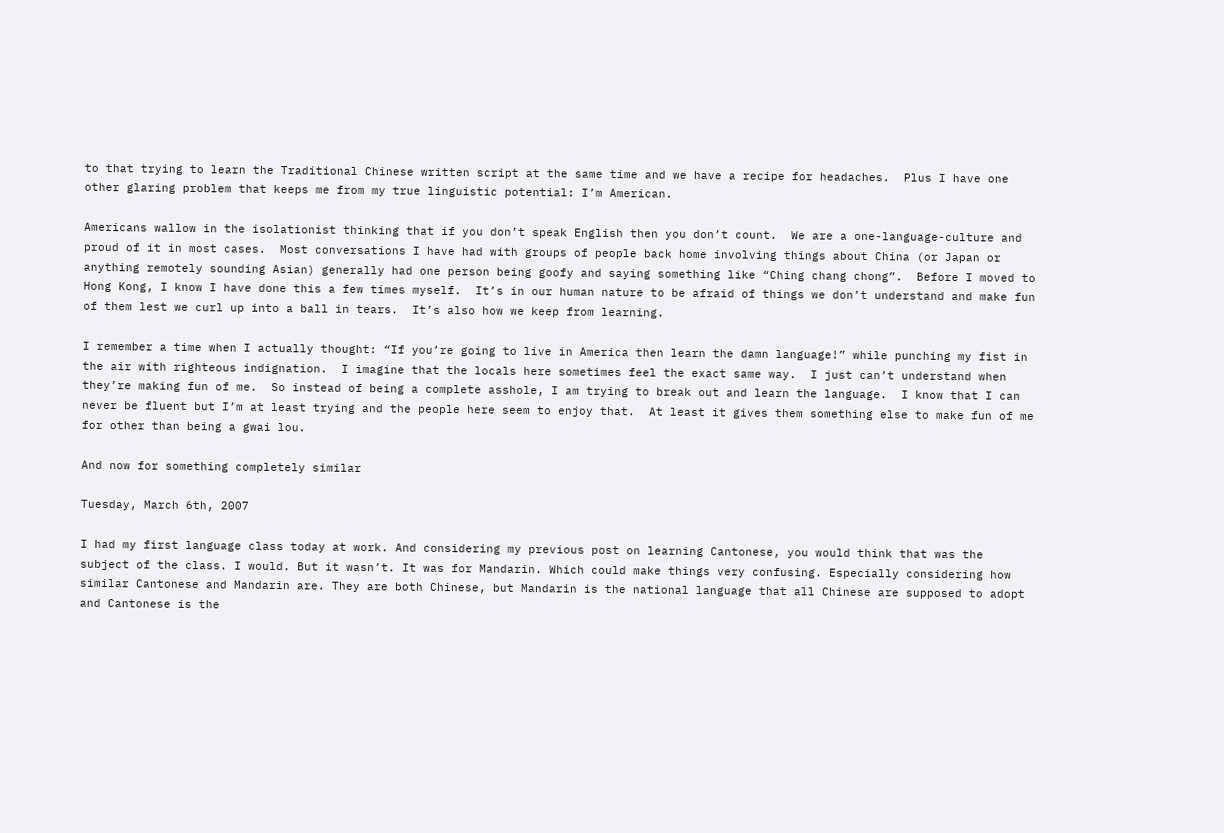to that trying to learn the Traditional Chinese written script at the same time and we have a recipe for headaches.  Plus I have one other glaring problem that keeps me from my true linguistic potential: I’m American.

Americans wallow in the isolationist thinking that if you don’t speak English then you don’t count.  We are a one-language-culture and proud of it in most cases.  Most conversations I have had with groups of people back home involving things about China (or Japan or anything remotely sounding Asian) generally had one person being goofy and saying something like “Ching chang chong”.  Before I moved to Hong Kong, I know I have done this a few times myself.  It’s in our human nature to be afraid of things we don’t understand and make fun of them lest we curl up into a ball in tears.  It’s also how we keep from learning.

I remember a time when I actually thought: “If you’re going to live in America then learn the damn language!” while punching my fist in the air with righteous indignation.  I imagine that the locals here sometimes feel the exact same way.  I just can’t understand when they’re making fun of me.  So instead of being a complete asshole, I am trying to break out and learn the language.  I know that I can never be fluent but I’m at least trying and the people here seem to enjoy that.  At least it gives them something else to make fun of me for other than being a gwai lou.

And now for something completely similar

Tuesday, March 6th, 2007

I had my first language class today at work. And considering my previous post on learning Cantonese, you would think that was the subject of the class. I would. But it wasn’t. It was for Mandarin. Which could make things very confusing. Especially considering how similar Cantonese and Mandarin are. They are both Chinese, but Mandarin is the national language that all Chinese are supposed to adopt and Cantonese is the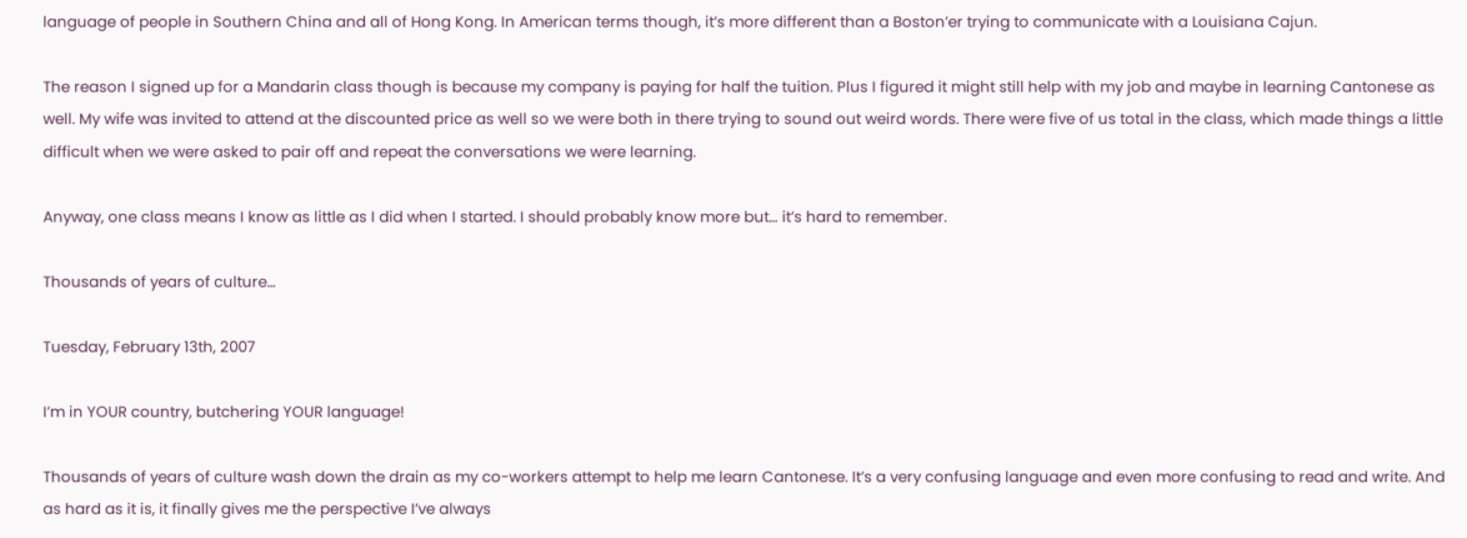language of people in Southern China and all of Hong Kong. In American terms though, it’s more different than a Boston’er trying to communicate with a Louisiana Cajun.

The reason I signed up for a Mandarin class though is because my company is paying for half the tuition. Plus I figured it might still help with my job and maybe in learning Cantonese as well. My wife was invited to attend at the discounted price as well so we were both in there trying to sound out weird words. There were five of us total in the class, which made things a little difficult when we were asked to pair off and repeat the conversations we were learning.

Anyway, one class means I know as little as I did when I started. I should probably know more but… it’s hard to remember.

Thousands of years of culture…

Tuesday, February 13th, 2007

I’m in YOUR country, butchering YOUR language!

Thousands of years of culture wash down the drain as my co-workers attempt to help me learn Cantonese. It’s a very confusing language and even more confusing to read and write. And as hard as it is, it finally gives me the perspective I’ve always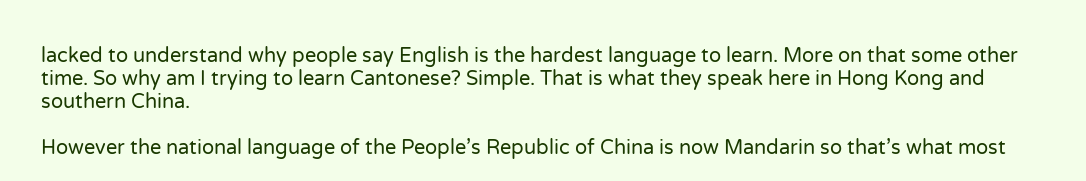lacked to understand why people say English is the hardest language to learn. More on that some other time. So why am I trying to learn Cantonese? Simple. That is what they speak here in Hong Kong and southern China.

However the national language of the People’s Republic of China is now Mandarin so that’s what most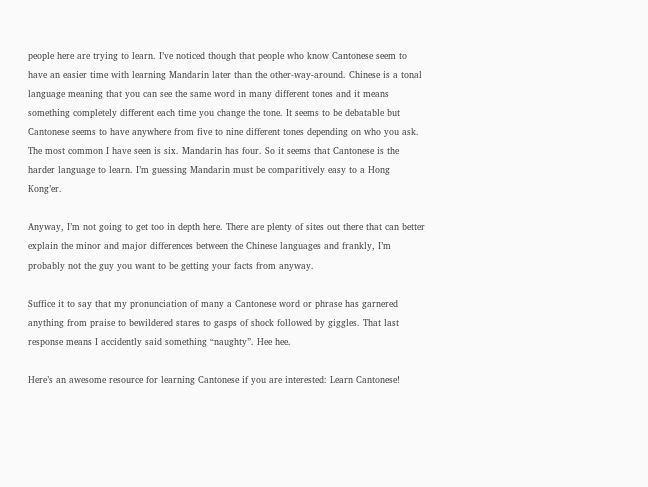people here are trying to learn. I’ve noticed though that people who know Cantonese seem to have an easier time with learning Mandarin later than the other-way-around. Chinese is a tonal language meaning that you can see the same word in many different tones and it means something completely different each time you change the tone. It seems to be debatable but Cantonese seems to have anywhere from five to nine different tones depending on who you ask. The most common I have seen is six. Mandarin has four. So it seems that Cantonese is the harder language to learn. I’m guessing Mandarin must be comparitively easy to a Hong Kong’er.

Anyway, I’m not going to get too in depth here. There are plenty of sites out there that can better explain the minor and major differences between the Chinese languages and frankly, I’m probably not the guy you want to be getting your facts from anyway.

Suffice it to say that my pronunciation of many a Cantonese word or phrase has garnered anything from praise to bewildered stares to gasps of shock followed by giggles. That last response means I accidently said something “naughty”. Hee hee.

Here’s an awesome resource for learning Cantonese if you are interested: Learn Cantonese!